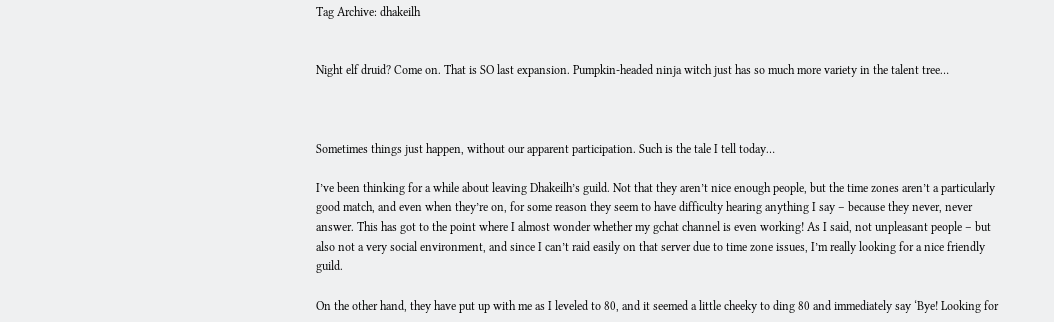Tag Archive: dhakeilh


Night elf druid? Come on. That is SO last expansion. Pumpkin-headed ninja witch just has so much more variety in the talent tree…



Sometimes things just happen, without our apparent participation. Such is the tale I tell today…

I’ve been thinking for a while about leaving Dhakeilh’s guild. Not that they aren’t nice enough people, but the time zones aren’t a particularly good match, and even when they’re on, for some reason they seem to have difficulty hearing anything I say – because they never, never answer. This has got to the point where I almost wonder whether my gchat channel is even working! As I said, not unpleasant people – but also not a very social environment, and since I can’t raid easily on that server due to time zone issues, I’m really looking for a nice friendly guild.

On the other hand, they have put up with me as I leveled to 80, and it seemed a little cheeky to ding 80 and immediately say ‘Bye! Looking for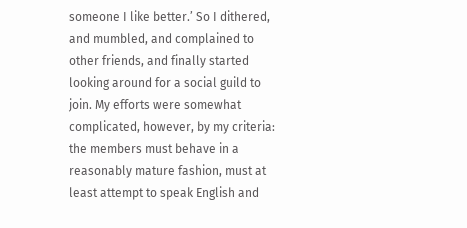someone I like better.’ So I dithered, and mumbled, and complained to other friends, and finally started looking around for a social guild to join. My efforts were somewhat complicated, however, by my criteria: the members must behave in a reasonably mature fashion, must at least attempt to speak English and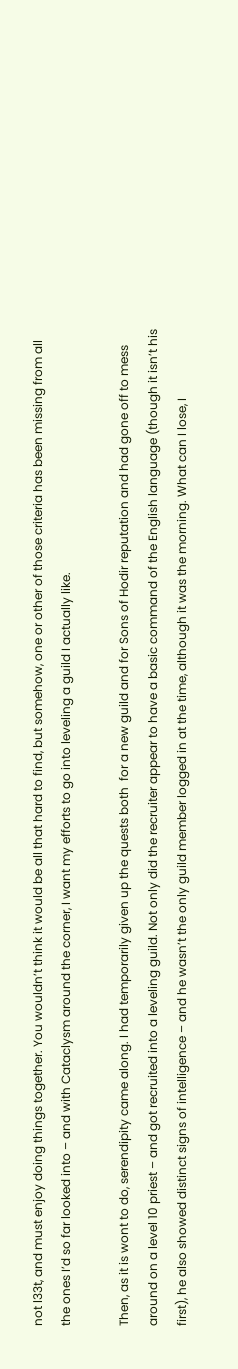not l33t, and must enjoy doing things together. You wouldn’t think it would be all that hard to find, but somehow, one or other of those criteria has been missing from all the ones I’d so far looked into – and with Cataclysm around the corner, I want my efforts to go into leveling a guild I actually like.

Then, as it is wont to do, serendipity came along. I had temporarily given up the quests both  for a new guild and for Sons of Hodir reputation and had gone off to mess around on a level 10 priest – and got recruited into a leveling guild. Not only did the recruiter appear to have a basic command of the English language (though it isn’t his first), he also showed distinct signs of intelligence – and he wasn’t the only guild member logged in at the time, although it was the morning. What can I lose, I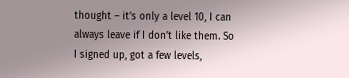thought – it’s only a level 10, I can always leave if I don’t like them. So I signed up, got a few levels,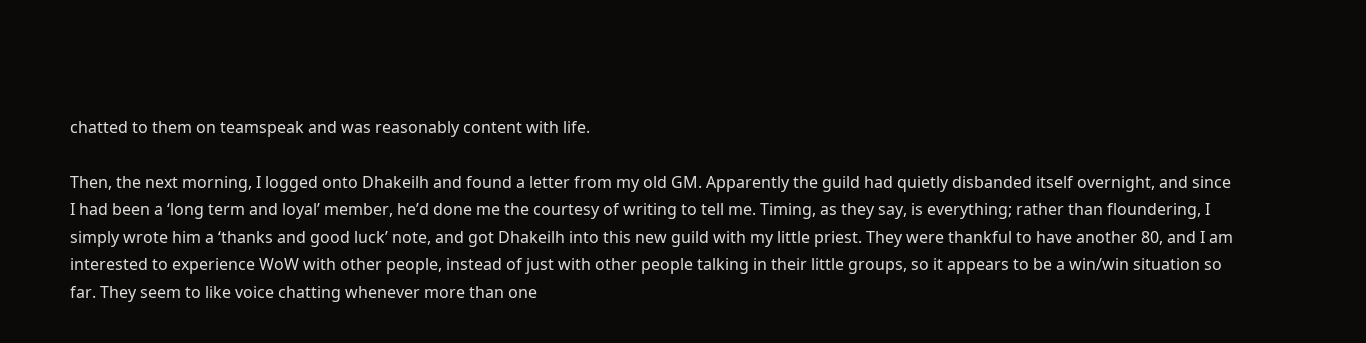chatted to them on teamspeak and was reasonably content with life.

Then, the next morning, I logged onto Dhakeilh and found a letter from my old GM. Apparently the guild had quietly disbanded itself overnight, and since I had been a ‘long term and loyal’ member, he’d done me the courtesy of writing to tell me. Timing, as they say, is everything; rather than floundering, I simply wrote him a ‘thanks and good luck’ note, and got Dhakeilh into this new guild with my little priest. They were thankful to have another 80, and I am interested to experience WoW with other people, instead of just with other people talking in their little groups, so it appears to be a win/win situation so far. They seem to like voice chatting whenever more than one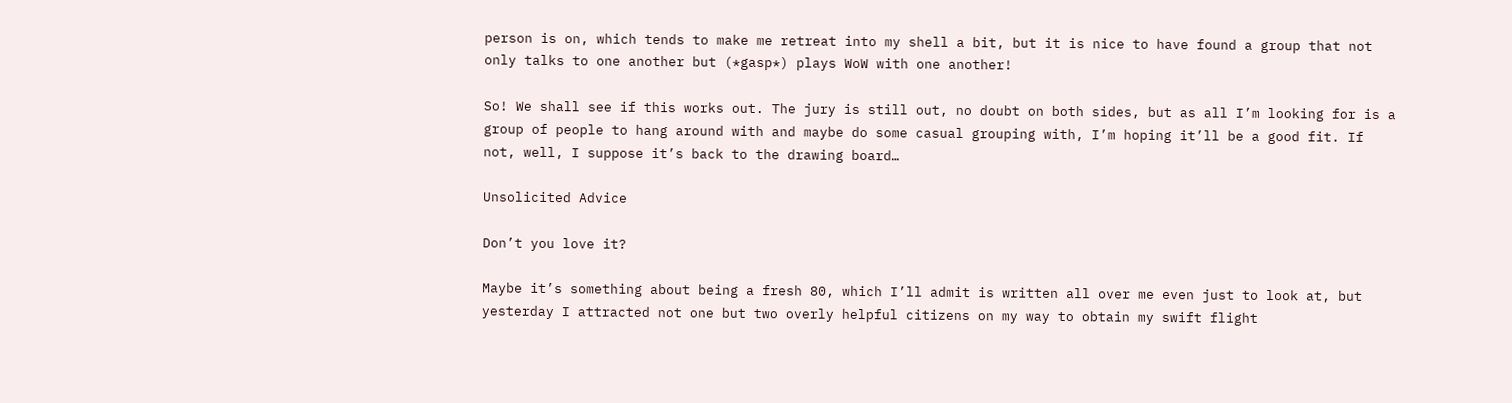person is on, which tends to make me retreat into my shell a bit, but it is nice to have found a group that not only talks to one another but (*gasp*) plays WoW with one another!

So! We shall see if this works out. The jury is still out, no doubt on both sides, but as all I’m looking for is a group of people to hang around with and maybe do some casual grouping with, I’m hoping it’ll be a good fit. If not, well, I suppose it’s back to the drawing board…

Unsolicited Advice

Don’t you love it?

Maybe it’s something about being a fresh 80, which I’ll admit is written all over me even just to look at, but yesterday I attracted not one but two overly helpful citizens on my way to obtain my swift flight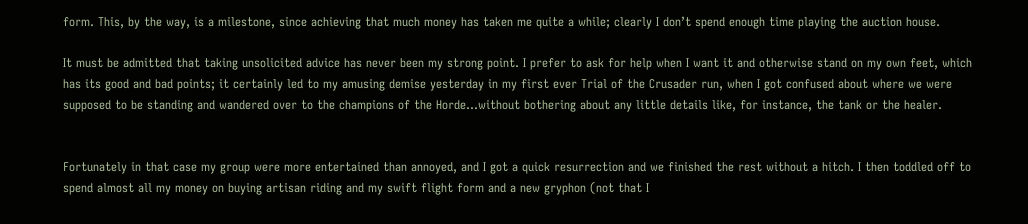form. This, by the way, is a milestone, since achieving that much money has taken me quite a while; clearly I don’t spend enough time playing the auction house.

It must be admitted that taking unsolicited advice has never been my strong point. I prefer to ask for help when I want it and otherwise stand on my own feet, which has its good and bad points; it certainly led to my amusing demise yesterday in my first ever Trial of the Crusader run, when I got confused about where we were supposed to be standing and wandered over to the champions of the Horde…without bothering about any little details like, for instance, the tank or the healer.


Fortunately in that case my group were more entertained than annoyed, and I got a quick resurrection and we finished the rest without a hitch. I then toddled off to spend almost all my money on buying artisan riding and my swift flight form and a new gryphon (not that I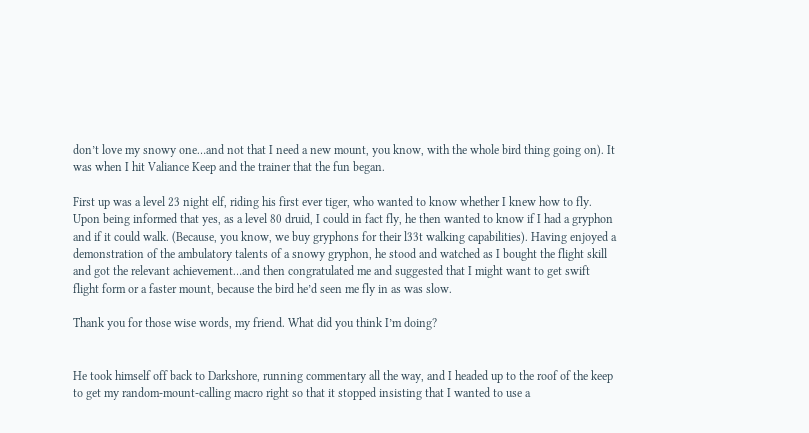don’t love my snowy one…and not that I need a new mount, you know, with the whole bird thing going on). It was when I hit Valiance Keep and the trainer that the fun began.

First up was a level 23 night elf, riding his first ever tiger, who wanted to know whether I knew how to fly. Upon being informed that yes, as a level 80 druid, I could in fact fly, he then wanted to know if I had a gryphon and if it could walk. (Because, you know, we buy gryphons for their l33t walking capabilities). Having enjoyed a demonstration of the ambulatory talents of a snowy gryphon, he stood and watched as I bought the flight skill and got the relevant achievement…and then congratulated me and suggested that I might want to get swift flight form or a faster mount, because the bird he’d seen me fly in as was slow.

Thank you for those wise words, my friend. What did you think I’m doing?


He took himself off back to Darkshore, running commentary all the way, and I headed up to the roof of the keep to get my random-mount-calling macro right so that it stopped insisting that I wanted to use a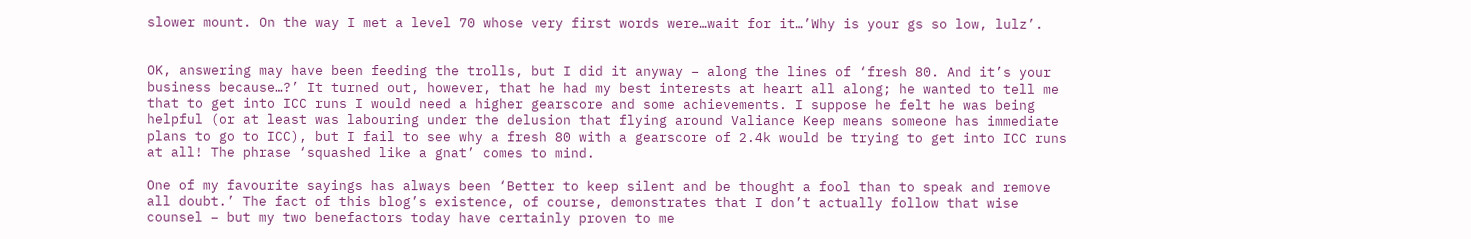slower mount. On the way I met a level 70 whose very first words were…wait for it…’Why is your gs so low, lulz’.


OK, answering may have been feeding the trolls, but I did it anyway – along the lines of ‘fresh 80. And it’s your business because…?’ It turned out, however, that he had my best interests at heart all along; he wanted to tell me that to get into ICC runs I would need a higher gearscore and some achievements. I suppose he felt he was being helpful (or at least was labouring under the delusion that flying around Valiance Keep means someone has immediate plans to go to ICC), but I fail to see why a fresh 80 with a gearscore of 2.4k would be trying to get into ICC runs at all! The phrase ‘squashed like a gnat’ comes to mind.

One of my favourite sayings has always been ‘Better to keep silent and be thought a fool than to speak and remove all doubt.’ The fact of this blog’s existence, of course, demonstrates that I don’t actually follow that wise counsel – but my two benefactors today have certainly proven to me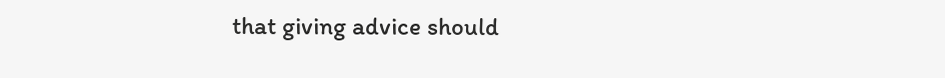that giving advice should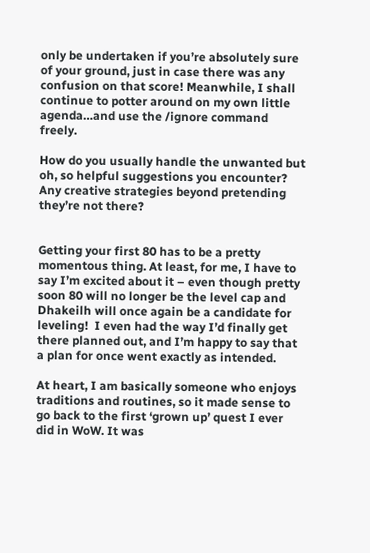only be undertaken if you’re absolutely sure of your ground, just in case there was any confusion on that score! Meanwhile, I shall continue to potter around on my own little agenda…and use the /ignore command freely.

How do you usually handle the unwanted but oh, so helpful suggestions you encounter? Any creative strategies beyond pretending they’re not there?


Getting your first 80 has to be a pretty momentous thing. At least, for me, I have to say I’m excited about it – even though pretty soon 80 will no longer be the level cap and Dhakeilh will once again be a candidate for leveling!  I even had the way I’d finally get there planned out, and I’m happy to say that a plan for once went exactly as intended.

At heart, I am basically someone who enjoys traditions and routines, so it made sense to go back to the first ‘grown up’ quest I ever did in WoW. It was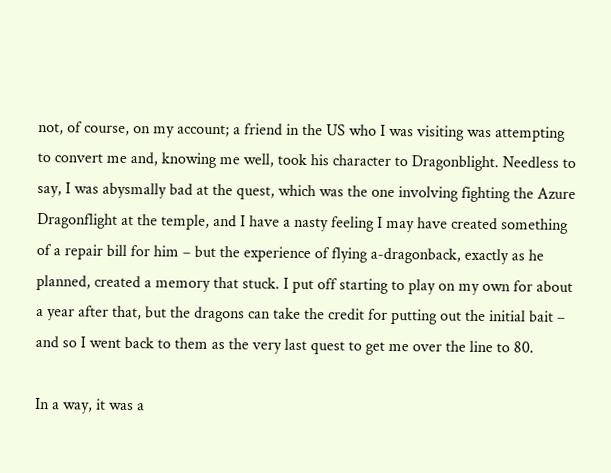not, of course, on my account; a friend in the US who I was visiting was attempting to convert me and, knowing me well, took his character to Dragonblight. Needless to say, I was abysmally bad at the quest, which was the one involving fighting the Azure Dragonflight at the temple, and I have a nasty feeling I may have created something of a repair bill for him – but the experience of flying a-dragonback, exactly as he planned, created a memory that stuck. I put off starting to play on my own for about a year after that, but the dragons can take the credit for putting out the initial bait – and so I went back to them as the very last quest to get me over the line to 80.

In a way, it was a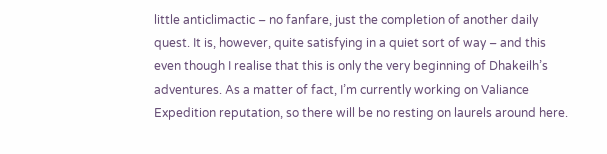little anticlimactic – no fanfare, just the completion of another daily quest. It is, however, quite satisfying in a quiet sort of way – and this even though I realise that this is only the very beginning of Dhakeilh’s adventures. As a matter of fact, I’m currently working on Valiance Expedition reputation, so there will be no resting on laurels around here.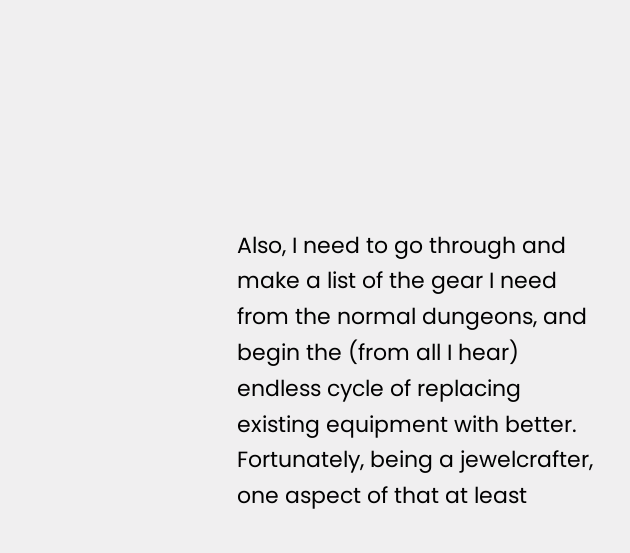Also, I need to go through and make a list of the gear I need from the normal dungeons, and begin the (from all I hear) endless cycle of replacing existing equipment with better. Fortunately, being a jewelcrafter, one aspect of that at least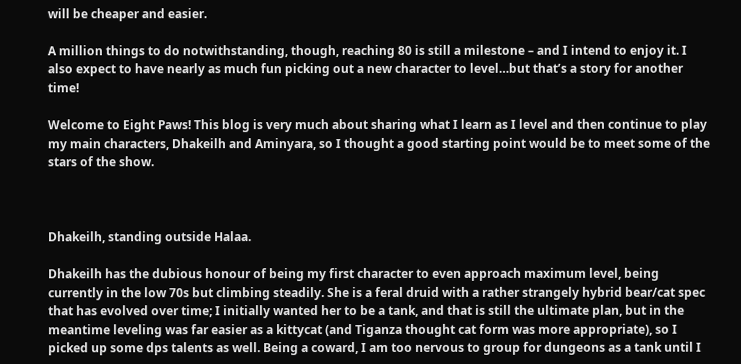will be cheaper and easier.

A million things to do notwithstanding, though, reaching 80 is still a milestone – and I intend to enjoy it. I also expect to have nearly as much fun picking out a new character to level…but that’s a story for another time!

Welcome to Eight Paws! This blog is very much about sharing what I learn as I level and then continue to play my main characters, Dhakeilh and Aminyara, so I thought a good starting point would be to meet some of the stars of the show.



Dhakeilh, standing outside Halaa.

Dhakeilh has the dubious honour of being my first character to even approach maximum level, being currently in the low 70s but climbing steadily. She is a feral druid with a rather strangely hybrid bear/cat spec that has evolved over time; I initially wanted her to be a tank, and that is still the ultimate plan, but in the meantime leveling was far easier as a kittycat (and Tiganza thought cat form was more appropriate), so I picked up some dps talents as well. Being a coward, I am too nervous to group for dungeons as a tank until I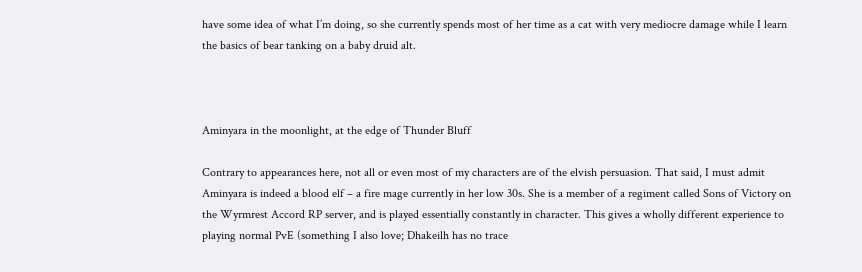have some idea of what I’m doing, so she currently spends most of her time as a cat with very mediocre damage while I learn the basics of bear tanking on a baby druid alt.



Aminyara in the moonlight, at the edge of Thunder Bluff

Contrary to appearances here, not all or even most of my characters are of the elvish persuasion. That said, I must admit Aminyara is indeed a blood elf – a fire mage currently in her low 30s. She is a member of a regiment called Sons of Victory on the Wyrmrest Accord RP server, and is played essentially constantly in character. This gives a wholly different experience to playing normal PvE (something I also love; Dhakeilh has no trace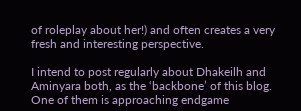of roleplay about her!) and often creates a very fresh and interesting perspective.

I intend to post regularly about Dhakeilh and Aminyara both, as the ‘backbone’ of this blog. One of them is approaching endgame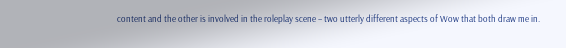content and the other is involved in the roleplay scene – two utterly different aspects of Wow that both draw me in.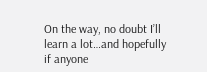On the way, no doubt I’ll learn a lot…and hopefully if anyone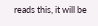reads this, it will be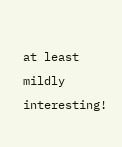at least mildly interesting!